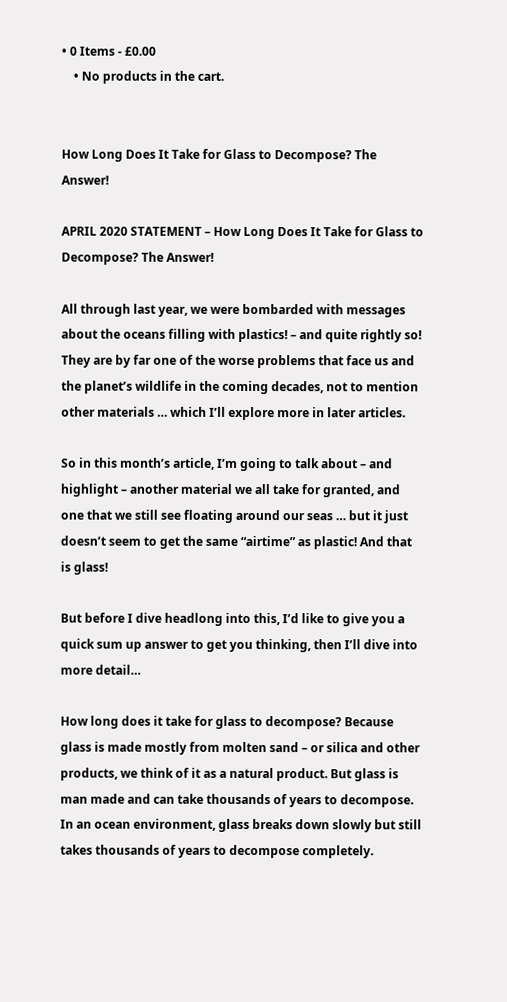• 0 Items - £0.00
    • No products in the cart.


How Long Does It Take for Glass to Decompose? The Answer!

APRIL 2020 STATEMENT – How Long Does It Take for Glass to Decompose? The Answer!

All through last year, we were bombarded with messages about the oceans filling with plastics! – and quite rightly so! They are by far one of the worse problems that face us and the planet’s wildlife in the coming decades, not to mention other materials … which I’ll explore more in later articles.

So in this month’s article, I’m going to talk about – and highlight – another material we all take for granted, and one that we still see floating around our seas … but it just doesn’t seem to get the same “airtime” as plastic! And that is glass!

But before I dive headlong into this, I’d like to give you a quick sum up answer to get you thinking, then I’ll dive into more detail…

How long does it take for glass to decompose? Because glass is made mostly from molten sand – or silica and other products, we think of it as a natural product. But glass is man made and can take thousands of years to decompose. In an ocean environment, glass breaks down slowly but still takes thousands of years to decompose completely.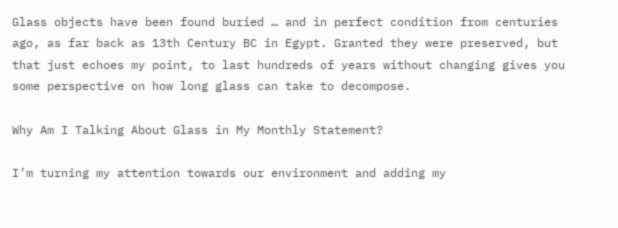Glass objects have been found buried … and in perfect condition from centuries ago, as far back as 13th Century BC in Egypt. Granted they were preserved, but that just echoes my point, to last hundreds of years without changing gives you some perspective on how long glass can take to decompose.

Why Am I Talking About Glass in My Monthly Statement?

I’m turning my attention towards our environment and adding my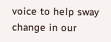voice to help sway change in our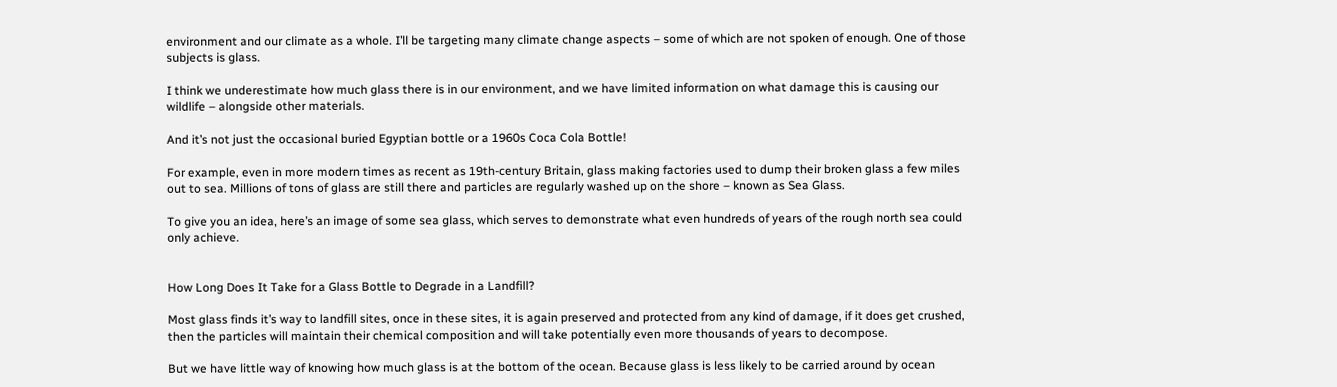environment and our climate as a whole. I’ll be targeting many climate change aspects – some of which are not spoken of enough. One of those subjects is glass.

I think we underestimate how much glass there is in our environment, and we have limited information on what damage this is causing our wildlife – alongside other materials.

And it’s not just the occasional buried Egyptian bottle or a 1960s Coca Cola Bottle!

For example, even in more modern times as recent as 19th-century Britain, glass making factories used to dump their broken glass a few miles out to sea. Millions of tons of glass are still there and particles are regularly washed up on the shore – known as Sea Glass.

To give you an idea, here’s an image of some sea glass, which serves to demonstrate what even hundreds of years of the rough north sea could only achieve.


How Long Does It Take for a Glass Bottle to Degrade in a Landfill?

Most glass finds it’s way to landfill sites, once in these sites, it is again preserved and protected from any kind of damage, if it does get crushed, then the particles will maintain their chemical composition and will take potentially even more thousands of years to decompose.

But we have little way of knowing how much glass is at the bottom of the ocean. Because glass is less likely to be carried around by ocean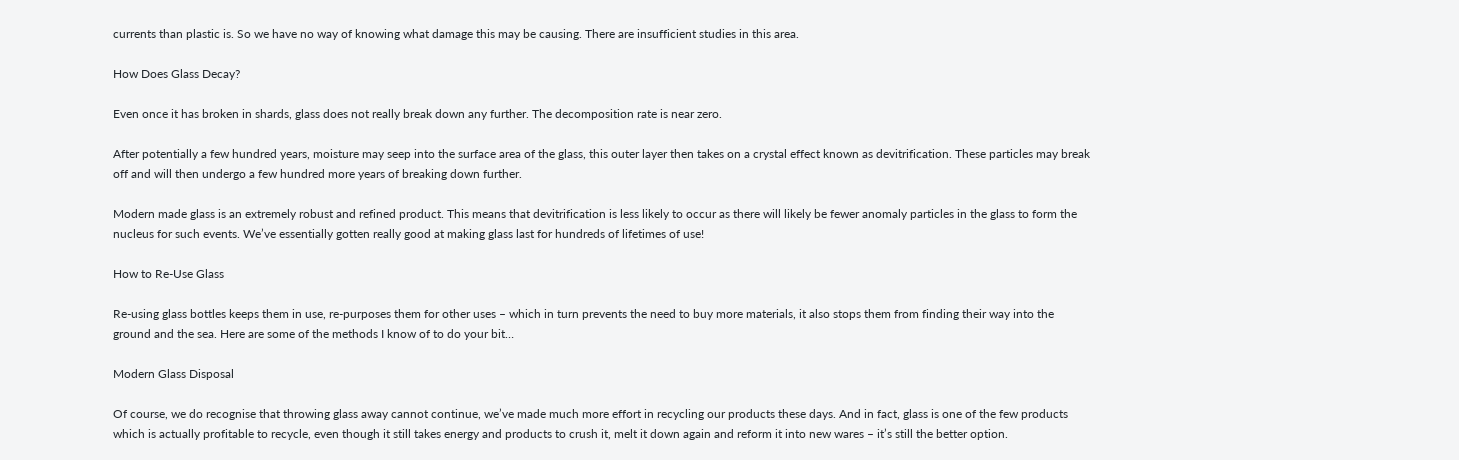currents than plastic is. So we have no way of knowing what damage this may be causing. There are insufficient studies in this area.

How Does Glass Decay?

Even once it has broken in shards, glass does not really break down any further. The decomposition rate is near zero.

After potentially a few hundred years, moisture may seep into the surface area of the glass, this outer layer then takes on a crystal effect known as devitrification. These particles may break off and will then undergo a few hundred more years of breaking down further.

Modern made glass is an extremely robust and refined product. This means that devitrification is less likely to occur as there will likely be fewer anomaly particles in the glass to form the nucleus for such events. We’ve essentially gotten really good at making glass last for hundreds of lifetimes of use!

How to Re-Use Glass

Re-using glass bottles keeps them in use, re-purposes them for other uses – which in turn prevents the need to buy more materials, it also stops them from finding their way into the ground and the sea. Here are some of the methods I know of to do your bit…

Modern Glass Disposal

Of course, we do recognise that throwing glass away cannot continue, we’ve made much more effort in recycling our products these days. And in fact, glass is one of the few products which is actually profitable to recycle, even though it still takes energy and products to crush it, melt it down again and reform it into new wares – it’s still the better option.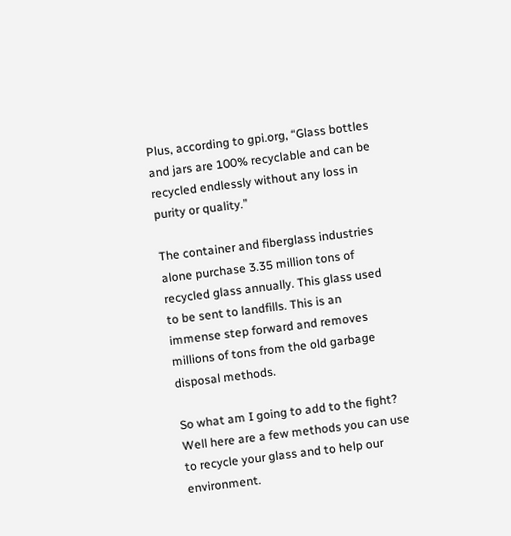Plus, according to gpi.org, “Glass bottles and jars are 100% recyclable and can be recycled endlessly without any loss in purity or quality.”

The container and fiberglass industries alone purchase 3.35 million tons of recycled glass annually. This glass used to be sent to landfills. This is an immense step forward and removes millions of tons from the old garbage disposal methods.

So what am I going to add to the fight? Well here are a few methods you can use to recycle your glass and to help our environment.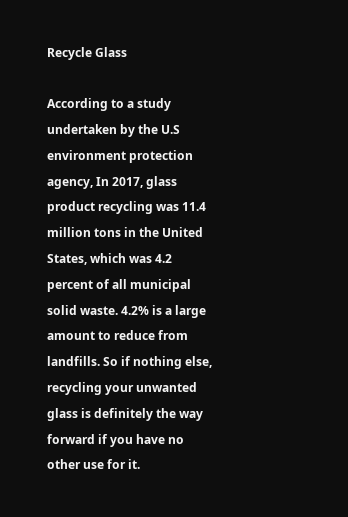Recycle Glass

According to a study undertaken by the U.S environment protection agency, In 2017, glass product recycling was 11.4 million tons in the United States, which was 4.2 percent of all municipal solid waste. 4.2% is a large amount to reduce from landfills. So if nothing else, recycling your unwanted glass is definitely the way forward if you have no other use for it.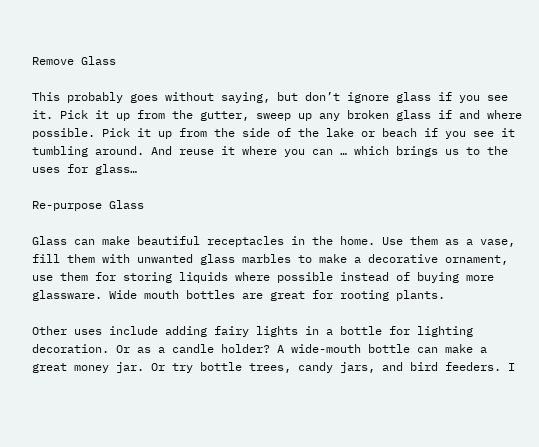Remove Glass

This probably goes without saying, but don’t ignore glass if you see it. Pick it up from the gutter, sweep up any broken glass if and where possible. Pick it up from the side of the lake or beach if you see it tumbling around. And reuse it where you can … which brings us to the uses for glass…

Re-purpose Glass

Glass can make beautiful receptacles in the home. Use them as a vase, fill them with unwanted glass marbles to make a decorative ornament, use them for storing liquids where possible instead of buying more glassware. Wide mouth bottles are great for rooting plants.

Other uses include adding fairy lights in a bottle for lighting decoration. Or as a candle holder? A wide-mouth bottle can make a great money jar. Or try bottle trees, candy jars, and bird feeders. I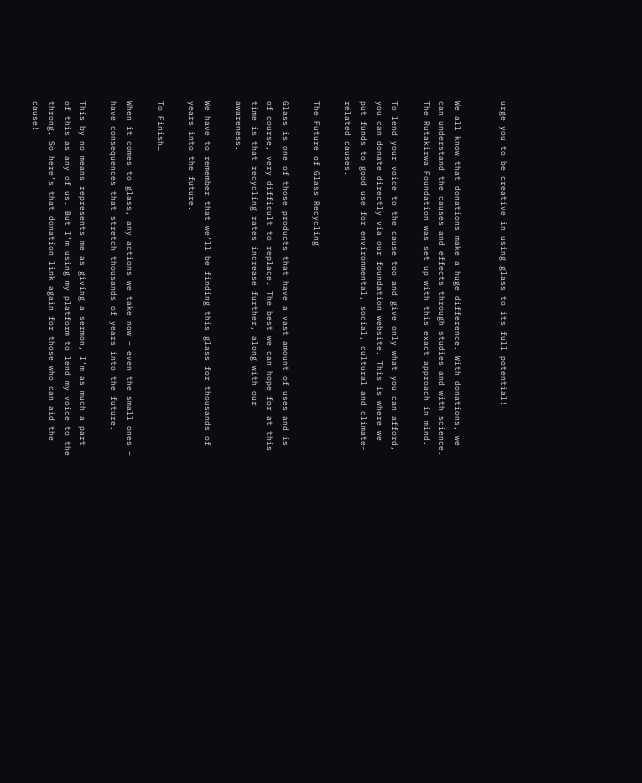urge you to be creative in using glass to its full potential!


We all know that donations make a huge difference. With donations, we can understand the causes and effects through studies and with science. The Rutakirwa Foundation was set up with this exact approach in mind.

To lend your voice to the cause too and give only what you can afford, you can donate directly via our foundation website. This is where we put funds to good use for environmental, social, cultural and climate-related causes.

The Future of Glass Recycling

Glass is one of those products that have a vast amount of uses and is of course, very difficult to replace. The best we can hope for at this time is that recycling rates increase further, along with our awareness.

We have to remember that we’ll be finding this glass for thousands of years into the future.

To Finish…

When it comes to glass, any actions we take now – even the small ones – have consequences that stretch thousands of years into the future.

This by no means represents me as giving a sermon, I’m as much a part of this as any of us. But I’m using my platform to lend my voice to the throng. So here’s that donation link again for those who can aid the cause!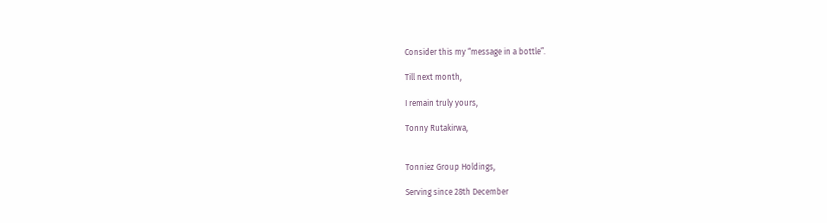Consider this my “message in a bottle”.

Till next month,

I remain truly yours,

Tonny Rutakirwa,


Tonniez Group Holdings,

Serving since 28th December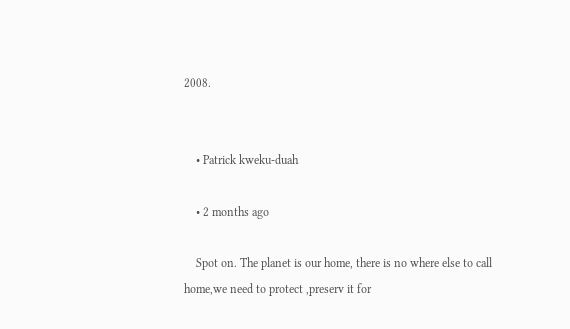2008.


    • Patrick kweku-duah

    • 2 months ago

    Spot on. The planet is our home, there is no where else to call home,we need to protect ,preserv it for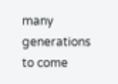many generations to come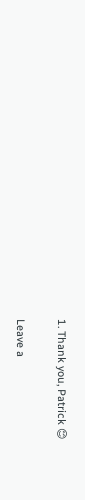1. Thank you, Patrick 😊

Leave a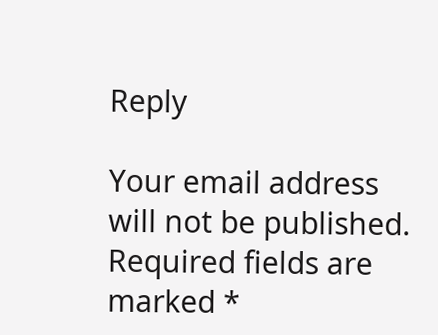Reply

Your email address will not be published. Required fields are marked *